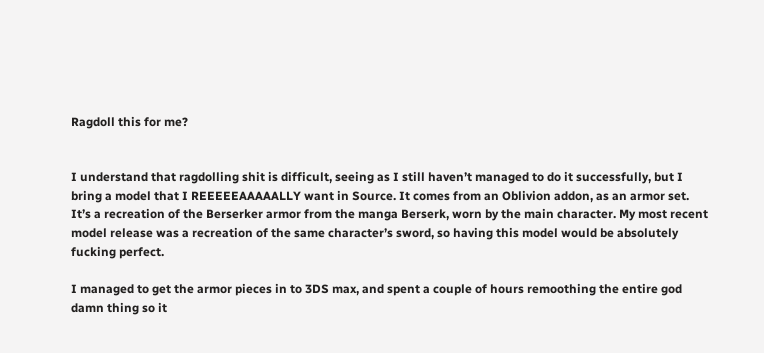Ragdoll this for me?


I understand that ragdolling shit is difficult, seeing as I still haven’t managed to do it successfully, but I bring a model that I REEEEEAAAAALLY want in Source. It comes from an Oblivion addon, as an armor set. It’s a recreation of the Berserker armor from the manga Berserk, worn by the main character. My most recent model release was a recreation of the same character’s sword, so having this model would be absolutely fucking perfect.

I managed to get the armor pieces in to 3DS max, and spent a couple of hours remoothing the entire god damn thing so it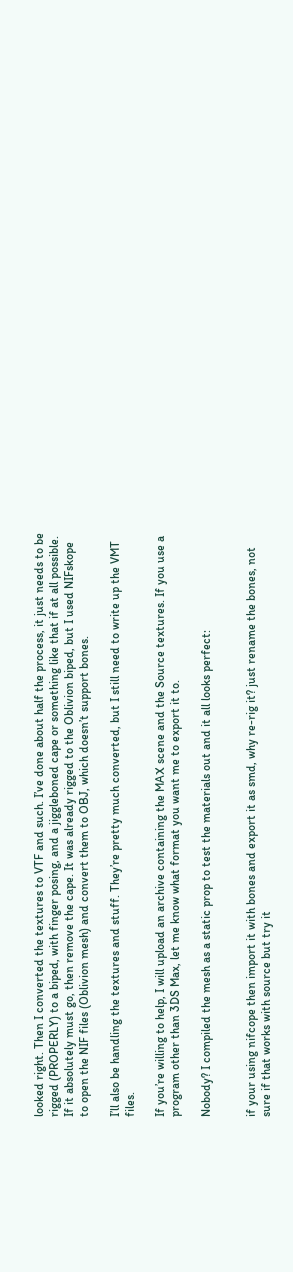looked right. Then I converted the textures to VTF and such. I’ve done about half the process, it just needs to be rigged (PROPERLY) to a biped, with finger posing, and a jiggleboned cape or something like that if at all possible. If it absolutely must go, then remove the cape. It was already rigged to the Oblivion biped, but I used NIFskope to open the NIF files (Oblivion mesh) and convert them to OBJ, which doesn’t support bones.

I’ll also be handling the textures and stuff. They’re pretty much converted, but I still need to write up the VMT files.

If you’re willing to help, I will upload an archive containing the MAX scene and the Source textures. If you use a program other than 3DS Max, let me know what format you want me to export it to.

Nobody? I compiled the mesh as a static prop to test the materials out and it all looks perfect:


if your using nifcope then import it with bones and export it as smd, why re-rig it? just rename the bones, not sure if that works with source but try it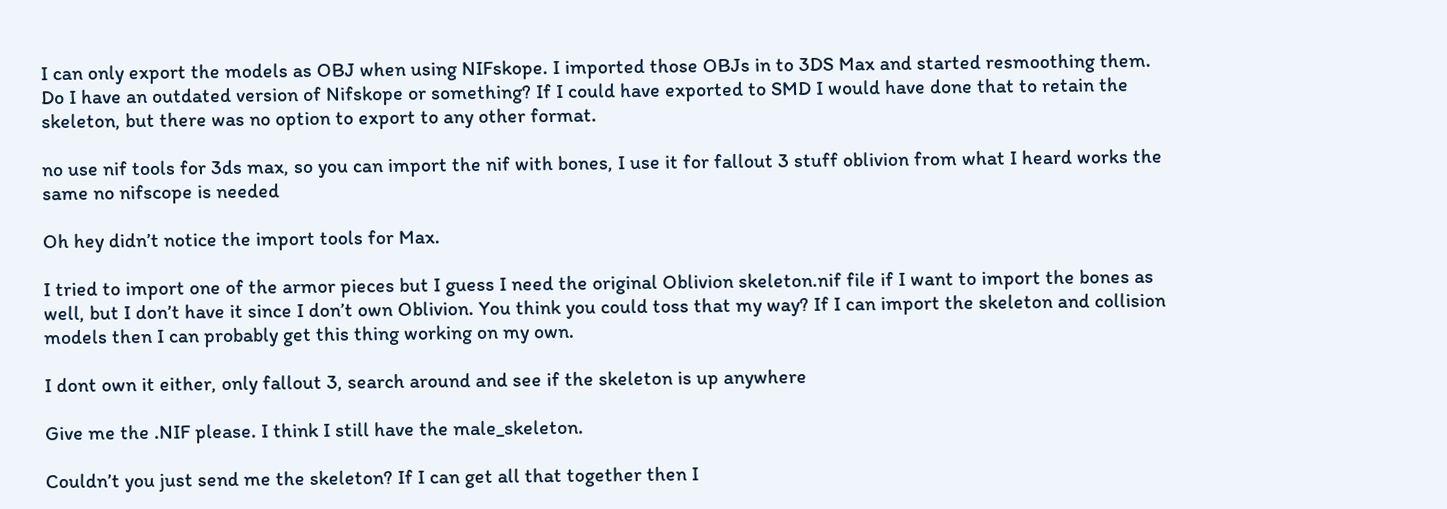I can only export the models as OBJ when using NIFskope. I imported those OBJs in to 3DS Max and started resmoothing them. Do I have an outdated version of Nifskope or something? If I could have exported to SMD I would have done that to retain the skeleton, but there was no option to export to any other format.

no use nif tools for 3ds max, so you can import the nif with bones, I use it for fallout 3 stuff oblivion from what I heard works the same no nifscope is needed

Oh hey didn’t notice the import tools for Max.

I tried to import one of the armor pieces but I guess I need the original Oblivion skeleton.nif file if I want to import the bones as well, but I don’t have it since I don’t own Oblivion. You think you could toss that my way? If I can import the skeleton and collision models then I can probably get this thing working on my own.

I dont own it either, only fallout 3, search around and see if the skeleton is up anywhere

Give me the .NIF please. I think I still have the male_skeleton.

Couldn’t you just send me the skeleton? If I can get all that together then I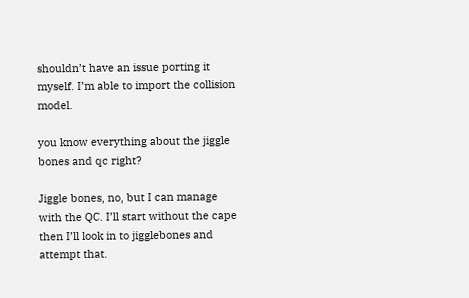shouldn’t have an issue porting it myself. I’m able to import the collision model.

you know everything about the jiggle bones and qc right?

Jiggle bones, no, but I can manage with the QC. I’ll start without the cape then I’ll look in to jigglebones and attempt that.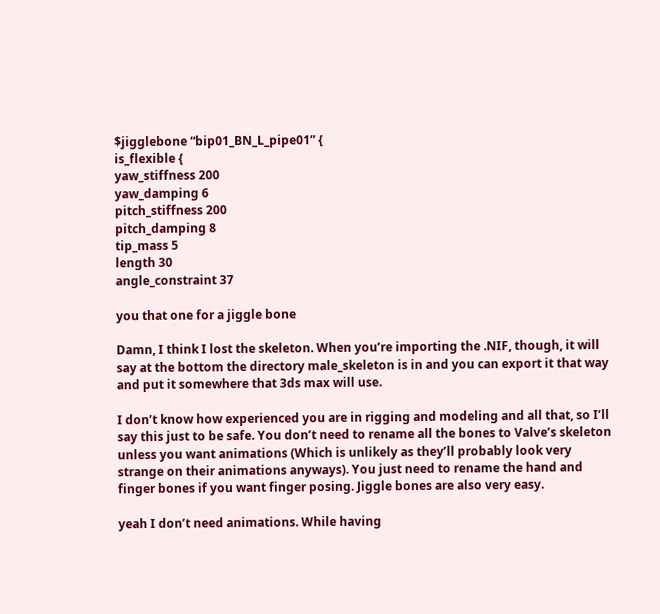$jigglebone “bip01_BN_L_pipe01” {
is_flexible {
yaw_stiffness 200
yaw_damping 6
pitch_stiffness 200
pitch_damping 8
tip_mass 5
length 30
angle_constraint 37

you that one for a jiggle bone

Damn, I think I lost the skeleton. When you’re importing the .NIF, though, it will say at the bottom the directory male_skeleton is in and you can export it that way and put it somewhere that 3ds max will use.

I don’t know how experienced you are in rigging and modeling and all that, so I’ll say this just to be safe. You don’t need to rename all the bones to Valve’s skeleton unless you want animations (Which is unlikely as they’ll probably look very strange on their animations anyways). You just need to rename the hand and finger bones if you want finger posing. Jiggle bones are also very easy.

yeah I don’t need animations. While having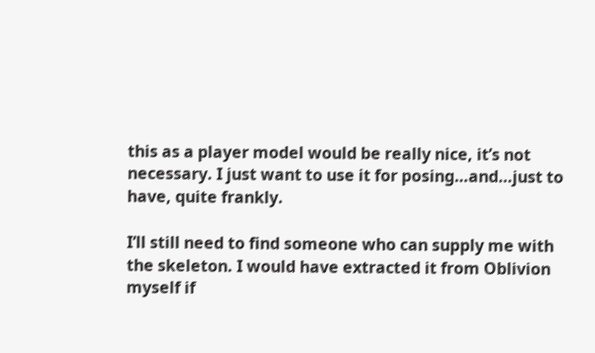this as a player model would be really nice, it’s not necessary. I just want to use it for posing…and…just to have, quite frankly.

I’ll still need to find someone who can supply me with the skeleton. I would have extracted it from Oblivion myself if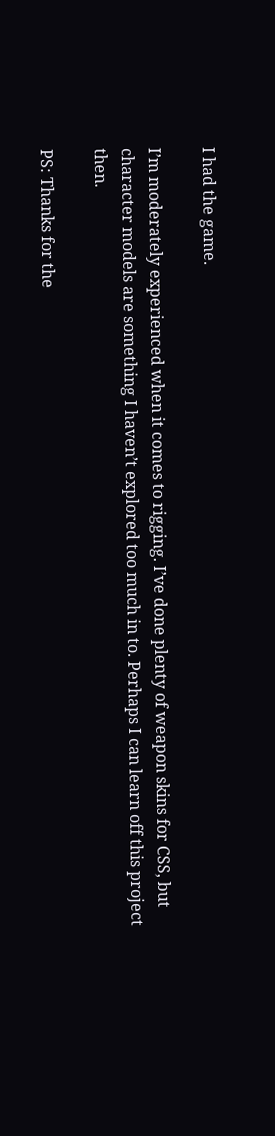I had the game.

I’m moderately experienced when it comes to rigging. I’ve done plenty of weapon skins for CSS, but character models are something I haven’t explored too much in to. Perhaps I can learn off this project then.

PS: Thanks for the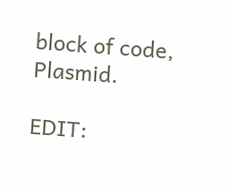block of code, Plasmid.

EDIT: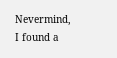Nevermind, I found a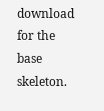download for the base skeleton.